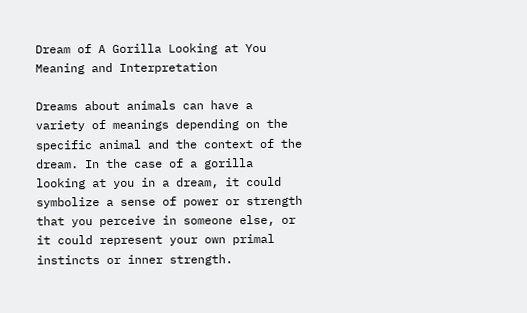Dream of A Gorilla Looking at You Meaning and Interpretation

Dreams about animals can have a variety of meanings depending on the specific animal and the context of the dream. In the case of a gorilla looking at you in a dream, it could symbolize a sense of power or strength that you perceive in someone else, or it could represent your own primal instincts or inner strength.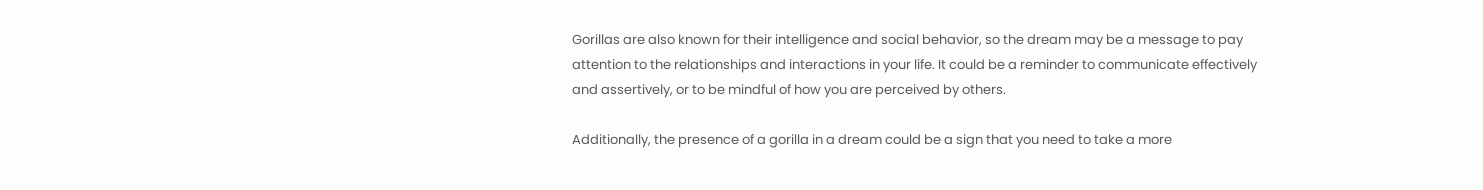Gorillas are also known for their intelligence and social behavior, so the dream may be a message to pay attention to the relationships and interactions in your life. It could be a reminder to communicate effectively and assertively, or to be mindful of how you are perceived by others.

Additionally, the presence of a gorilla in a dream could be a sign that you need to take a more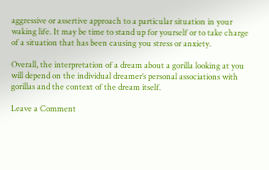aggressive or assertive approach to a particular situation in your waking life. It may be time to stand up for yourself or to take charge of a situation that has been causing you stress or anxiety.

Overall, the interpretation of a dream about a gorilla looking at you will depend on the individual dreamer’s personal associations with gorillas and the context of the dream itself.

Leave a Comment